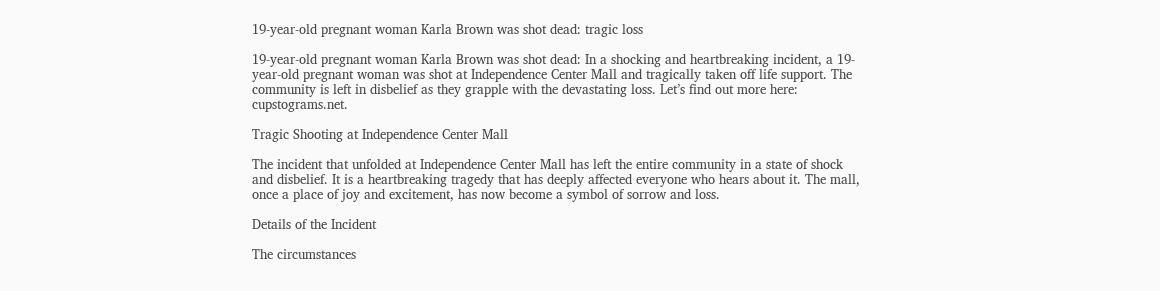19-year-old pregnant woman Karla Brown was shot dead: tragic loss

19-year-old pregnant woman Karla Brown was shot dead: In a shocking and heartbreaking incident, a 19-year-old pregnant woman was shot at Independence Center Mall and tragically taken off life support. The community is left in disbelief as they grapple with the devastating loss. Let’s find out more here: cupstograms.net.

Tragic Shooting at Independence Center Mall

The incident that unfolded at Independence Center Mall has left the entire community in a state of shock and disbelief. It is a heartbreaking tragedy that has deeply affected everyone who hears about it. The mall, once a place of joy and excitement, has now become a symbol of sorrow and loss.

Details of the Incident

The circumstances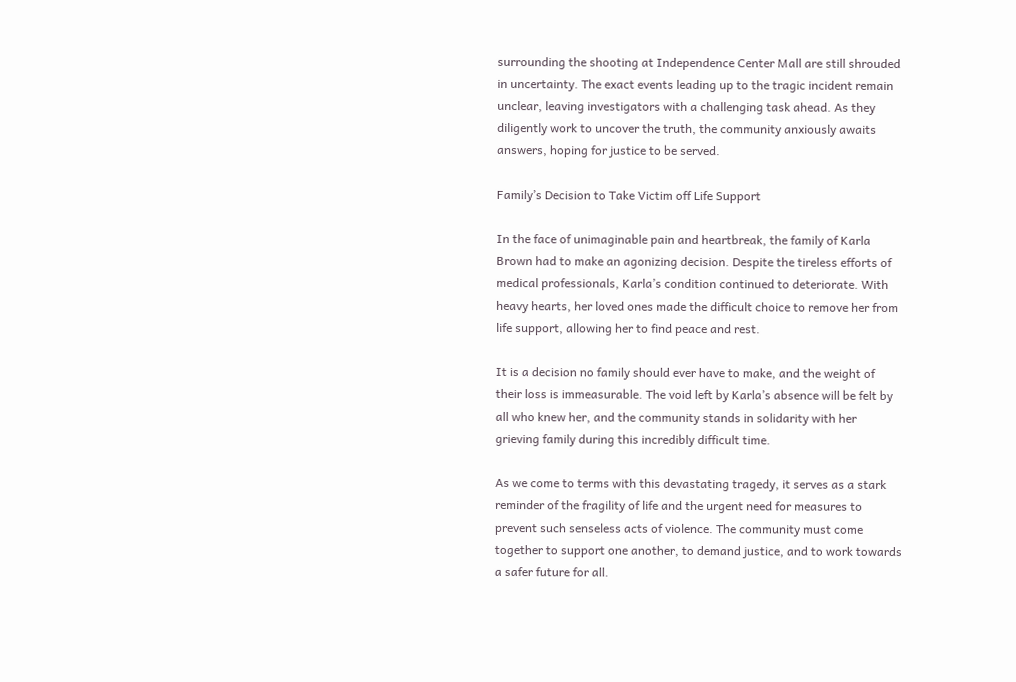surrounding the shooting at Independence Center Mall are still shrouded in uncertainty. The exact events leading up to the tragic incident remain unclear, leaving investigators with a challenging task ahead. As they diligently work to uncover the truth, the community anxiously awaits answers, hoping for justice to be served.

Family’s Decision to Take Victim off Life Support

In the face of unimaginable pain and heartbreak, the family of Karla Brown had to make an agonizing decision. Despite the tireless efforts of medical professionals, Karla’s condition continued to deteriorate. With heavy hearts, her loved ones made the difficult choice to remove her from life support, allowing her to find peace and rest.

It is a decision no family should ever have to make, and the weight of their loss is immeasurable. The void left by Karla’s absence will be felt by all who knew her, and the community stands in solidarity with her grieving family during this incredibly difficult time.

As we come to terms with this devastating tragedy, it serves as a stark reminder of the fragility of life and the urgent need for measures to prevent such senseless acts of violence. The community must come together to support one another, to demand justice, and to work towards a safer future for all.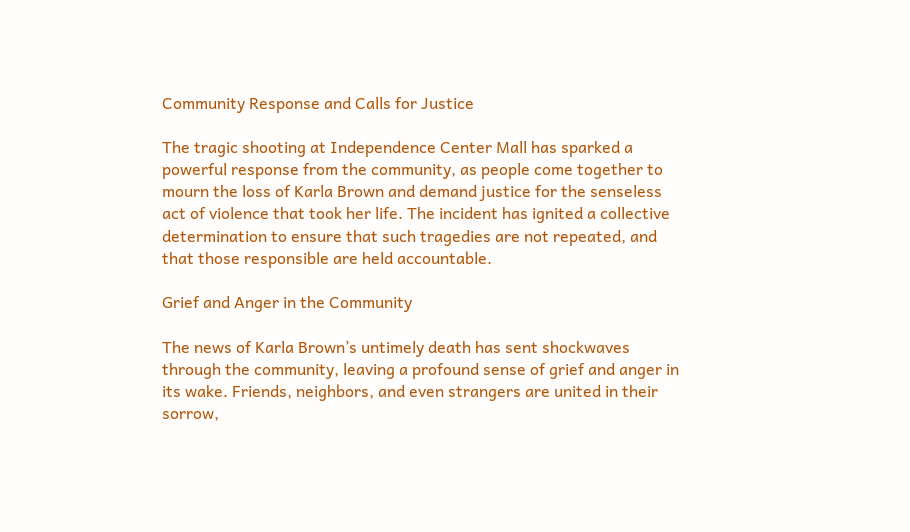Community Response and Calls for Justice

The tragic shooting at Independence Center Mall has sparked a powerful response from the community, as people come together to mourn the loss of Karla Brown and demand justice for the senseless act of violence that took her life. The incident has ignited a collective determination to ensure that such tragedies are not repeated, and that those responsible are held accountable.

Grief and Anger in the Community

The news of Karla Brown’s untimely death has sent shockwaves through the community, leaving a profound sense of grief and anger in its wake. Friends, neighbors, and even strangers are united in their sorrow,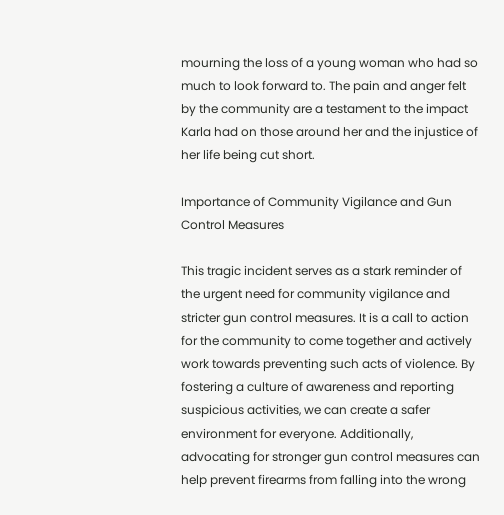mourning the loss of a young woman who had so much to look forward to. The pain and anger felt by the community are a testament to the impact Karla had on those around her and the injustice of her life being cut short.

Importance of Community Vigilance and Gun Control Measures

This tragic incident serves as a stark reminder of the urgent need for community vigilance and stricter gun control measures. It is a call to action for the community to come together and actively work towards preventing such acts of violence. By fostering a culture of awareness and reporting suspicious activities, we can create a safer environment for everyone. Additionally, advocating for stronger gun control measures can help prevent firearms from falling into the wrong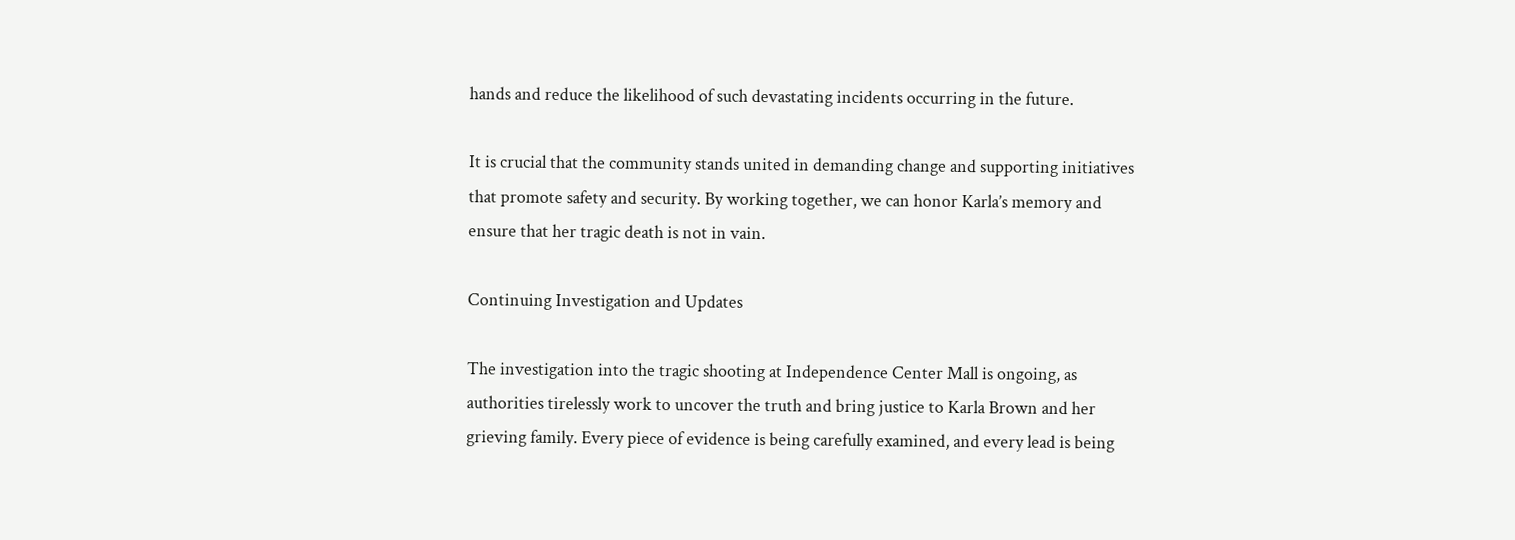hands and reduce the likelihood of such devastating incidents occurring in the future.

It is crucial that the community stands united in demanding change and supporting initiatives that promote safety and security. By working together, we can honor Karla’s memory and ensure that her tragic death is not in vain.

Continuing Investigation and Updates

The investigation into the tragic shooting at Independence Center Mall is ongoing, as authorities tirelessly work to uncover the truth and bring justice to Karla Brown and her grieving family. Every piece of evidence is being carefully examined, and every lead is being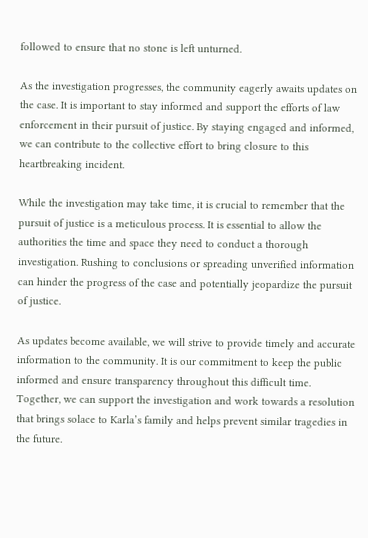followed to ensure that no stone is left unturned.

As the investigation progresses, the community eagerly awaits updates on the case. It is important to stay informed and support the efforts of law enforcement in their pursuit of justice. By staying engaged and informed, we can contribute to the collective effort to bring closure to this heartbreaking incident.

While the investigation may take time, it is crucial to remember that the pursuit of justice is a meticulous process. It is essential to allow the authorities the time and space they need to conduct a thorough investigation. Rushing to conclusions or spreading unverified information can hinder the progress of the case and potentially jeopardize the pursuit of justice.

As updates become available, we will strive to provide timely and accurate information to the community. It is our commitment to keep the public informed and ensure transparency throughout this difficult time. Together, we can support the investigation and work towards a resolution that brings solace to Karla’s family and helps prevent similar tragedies in the future.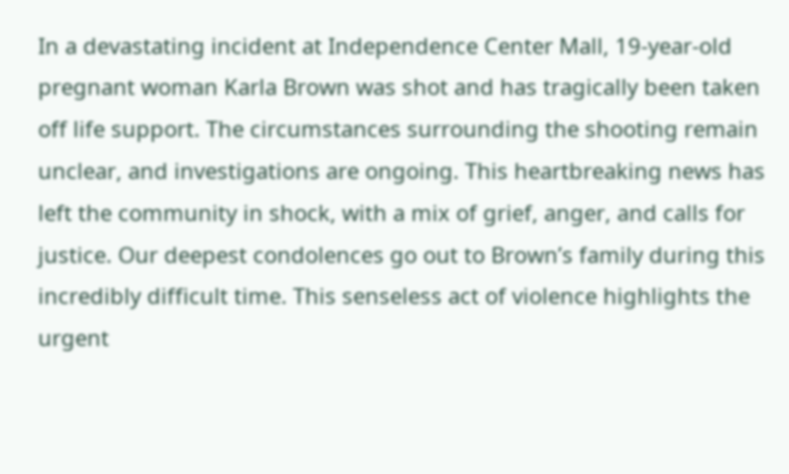In a devastating incident at Independence Center Mall, 19-year-old pregnant woman Karla Brown was shot and has tragically been taken off life support. The circumstances surrounding the shooting remain unclear, and investigations are ongoing. This heartbreaking news has left the community in shock, with a mix of grief, anger, and calls for justice. Our deepest condolences go out to Brown’s family during this incredibly difficult time. This senseless act of violence highlights the urgent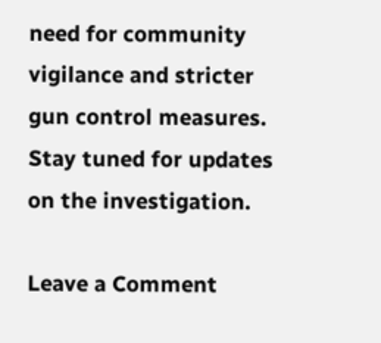need for community vigilance and stricter gun control measures. Stay tuned for updates on the investigation.

Leave a Comment